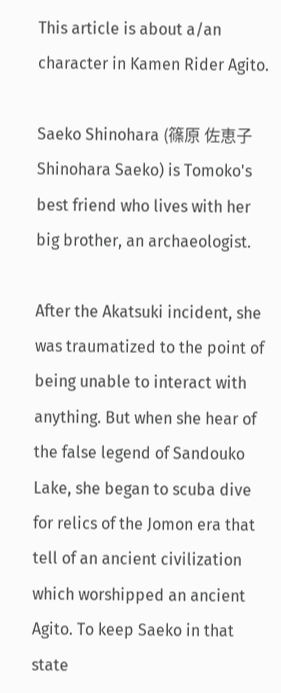This article is about a/an character in Kamen Rider Agito.

Saeko Shinohara (篠原 佐恵子 Shinohara Saeko) is Tomoko's best friend who lives with her big brother, an archaeologist.

After the Akatsuki incident, she was traumatized to the point of being unable to interact with anything. But when she hear of the false legend of Sandouko Lake, she began to scuba dive for relics of the Jomon era that tell of an ancient civilization which worshipped an ancient Agito. To keep Saeko in that state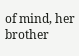of mind, her brother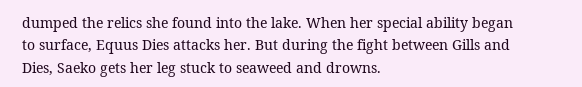dumped the relics she found into the lake. When her special ability began to surface, Equus Dies attacks her. But during the fight between Gills and Dies, Saeko gets her leg stuck to seaweed and drowns.